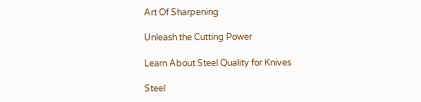Art Of Sharpening

Unleash the Cutting Power

Learn About Steel Quality for Knives

Steel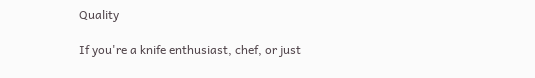Quality

If you're a knife enthusiast, chef, or just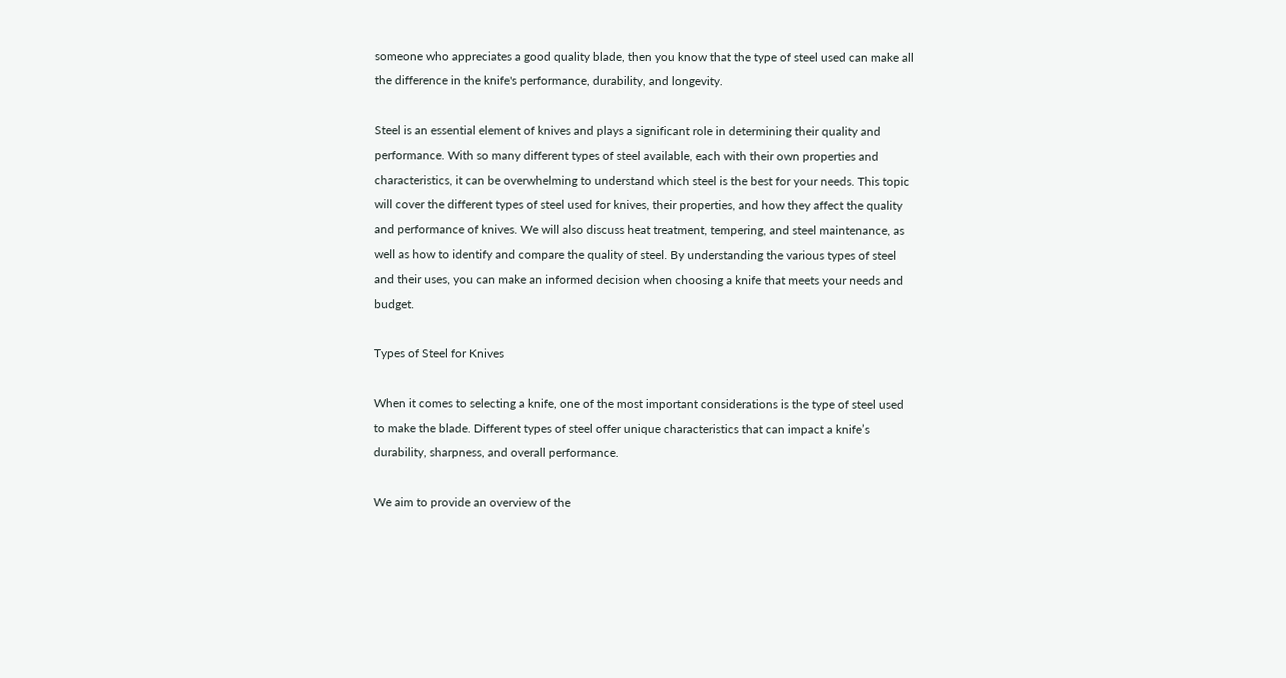someone who appreciates a good quality blade, then you know that the type of steel used can make all the difference in the knife's performance, durability, and longevity.

Steel is an essential element of knives and plays a significant role in determining their quality and performance. With so many different types of steel available, each with their own properties and characteristics, it can be overwhelming to understand which steel is the best for your needs. This topic will cover the different types of steel used for knives, their properties, and how they affect the quality and performance of knives. We will also discuss heat treatment, tempering, and steel maintenance, as well as how to identify and compare the quality of steel. By understanding the various types of steel and their uses, you can make an informed decision when choosing a knife that meets your needs and budget.

Types of Steel for Knives

When it comes to selecting a knife, one of the most important considerations is the type of steel used to make the blade. Different types of steel offer unique characteristics that can impact a knife’s durability, sharpness, and overall performance.

We aim to provide an overview of the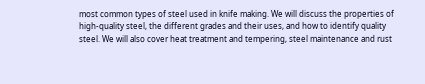most common types of steel used in knife making. We will discuss the properties of high-quality steel, the different grades and their uses, and how to identify quality steel. We will also cover heat treatment and tempering, steel maintenance and rust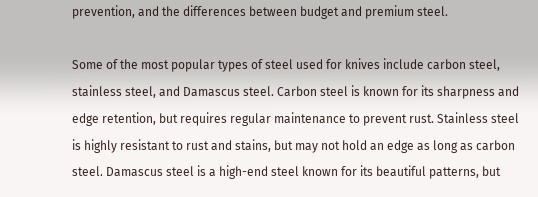prevention, and the differences between budget and premium steel.

Some of the most popular types of steel used for knives include carbon steel, stainless steel, and Damascus steel. Carbon steel is known for its sharpness and edge retention, but requires regular maintenance to prevent rust. Stainless steel is highly resistant to rust and stains, but may not hold an edge as long as carbon steel. Damascus steel is a high-end steel known for its beautiful patterns, but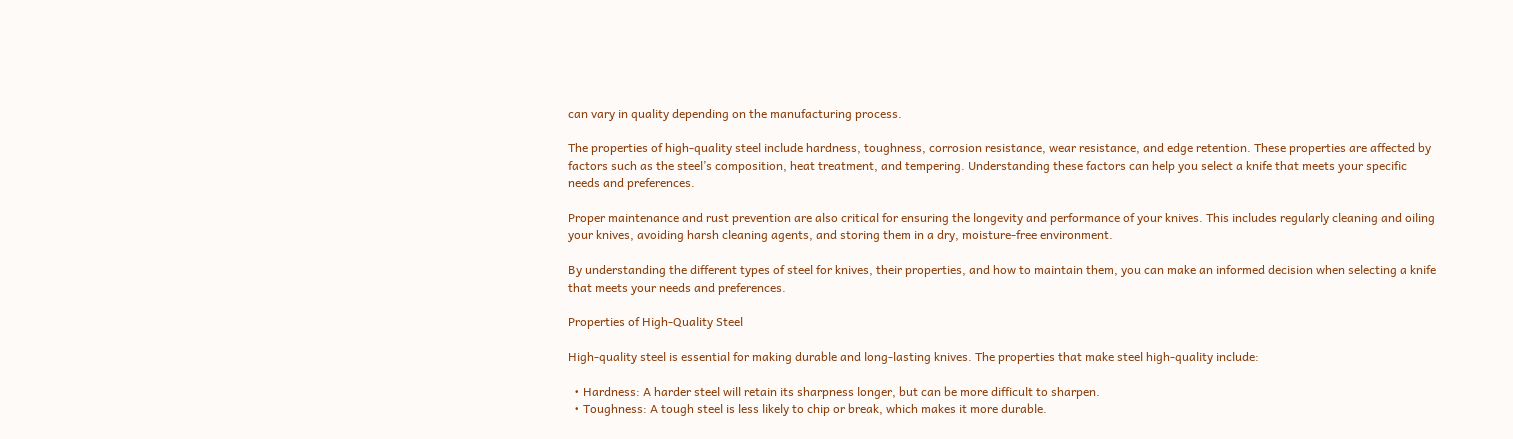can vary in quality depending on the manufacturing process.

The properties of high-quality steel include hardness, toughness, corrosion resistance, wear resistance, and edge retention. These properties are affected by factors such as the steel’s composition, heat treatment, and tempering. Understanding these factors can help you select a knife that meets your specific needs and preferences.

Proper maintenance and rust prevention are also critical for ensuring the longevity and performance of your knives. This includes regularly cleaning and oiling your knives, avoiding harsh cleaning agents, and storing them in a dry, moisture-free environment.

By understanding the different types of steel for knives, their properties, and how to maintain them, you can make an informed decision when selecting a knife that meets your needs and preferences.

Properties of High-Quality Steel

High-quality steel is essential for making durable and long-lasting knives. The properties that make steel high-quality include:

  • Hardness: A harder steel will retain its sharpness longer, but can be more difficult to sharpen.
  • Toughness: A tough steel is less likely to chip or break, which makes it more durable.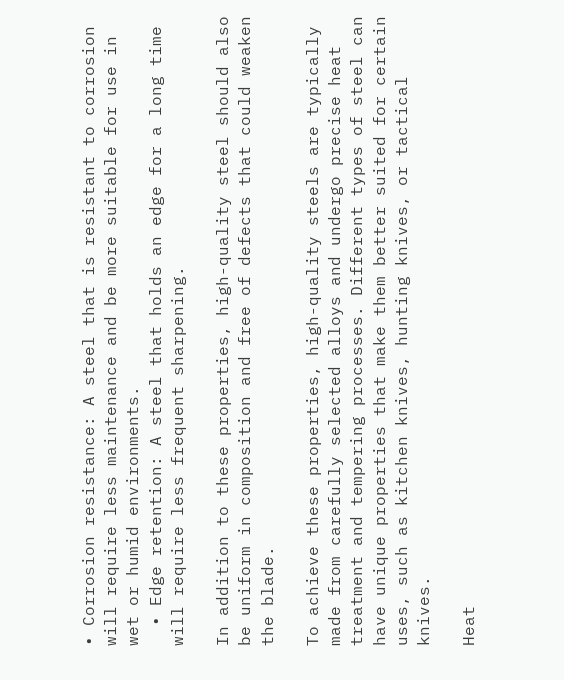• Corrosion resistance: A steel that is resistant to corrosion will require less maintenance and be more suitable for use in wet or humid environments.
  • Edge retention: A steel that holds an edge for a long time will require less frequent sharpening.

In addition to these properties, high-quality steel should also be uniform in composition and free of defects that could weaken the blade.

To achieve these properties, high-quality steels are typically made from carefully selected alloys and undergo precise heat treatment and tempering processes. Different types of steel can have unique properties that make them better suited for certain uses, such as kitchen knives, hunting knives, or tactical knives.

Heat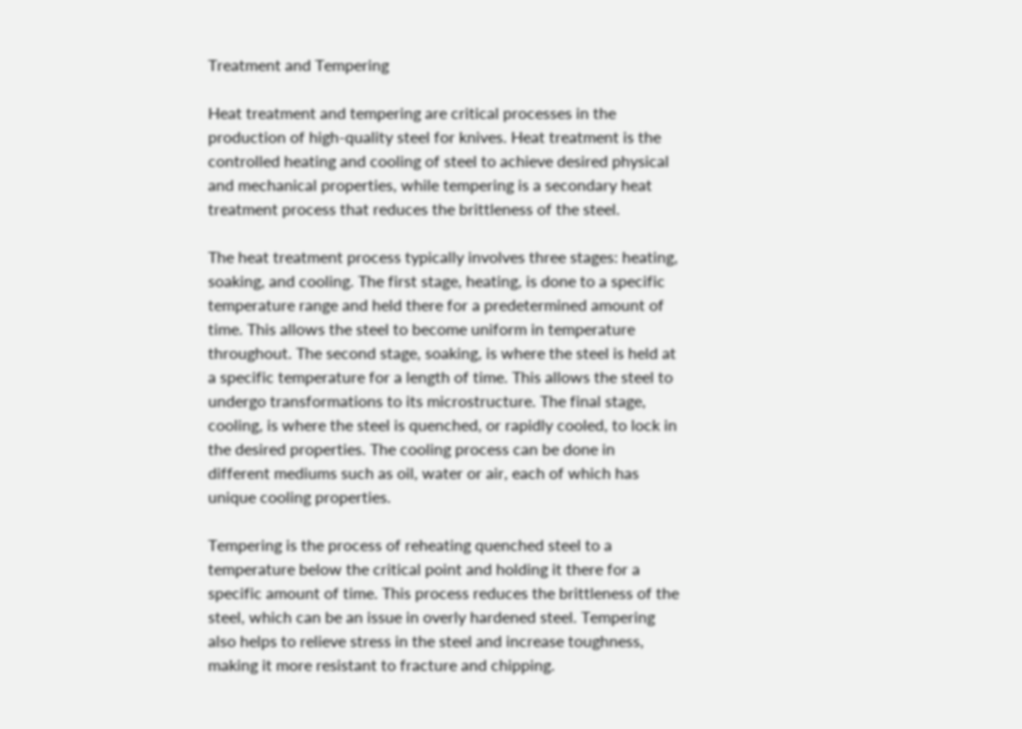Treatment and Tempering

Heat treatment and tempering are critical processes in the production of high-quality steel for knives. Heat treatment is the controlled heating and cooling of steel to achieve desired physical and mechanical properties, while tempering is a secondary heat treatment process that reduces the brittleness of the steel.

The heat treatment process typically involves three stages: heating, soaking, and cooling. The first stage, heating, is done to a specific temperature range and held there for a predetermined amount of time. This allows the steel to become uniform in temperature throughout. The second stage, soaking, is where the steel is held at a specific temperature for a length of time. This allows the steel to undergo transformations to its microstructure. The final stage, cooling, is where the steel is quenched, or rapidly cooled, to lock in the desired properties. The cooling process can be done in different mediums such as oil, water or air, each of which has unique cooling properties.

Tempering is the process of reheating quenched steel to a temperature below the critical point and holding it there for a specific amount of time. This process reduces the brittleness of the steel, which can be an issue in overly hardened steel. Tempering also helps to relieve stress in the steel and increase toughness, making it more resistant to fracture and chipping.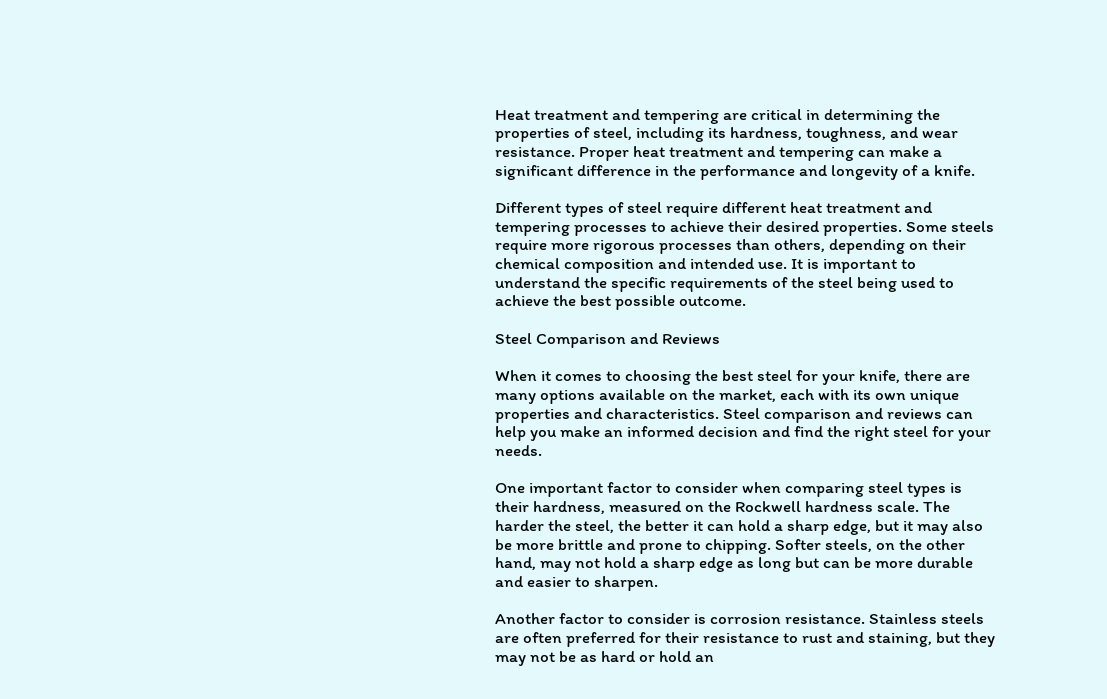Heat treatment and tempering are critical in determining the properties of steel, including its hardness, toughness, and wear resistance. Proper heat treatment and tempering can make a significant difference in the performance and longevity of a knife.

Different types of steel require different heat treatment and tempering processes to achieve their desired properties. Some steels require more rigorous processes than others, depending on their chemical composition and intended use. It is important to understand the specific requirements of the steel being used to achieve the best possible outcome.

Steel Comparison and Reviews

When it comes to choosing the best steel for your knife, there are many options available on the market, each with its own unique properties and characteristics. Steel comparison and reviews can help you make an informed decision and find the right steel for your needs.

One important factor to consider when comparing steel types is their hardness, measured on the Rockwell hardness scale. The harder the steel, the better it can hold a sharp edge, but it may also be more brittle and prone to chipping. Softer steels, on the other hand, may not hold a sharp edge as long but can be more durable and easier to sharpen.

Another factor to consider is corrosion resistance. Stainless steels are often preferred for their resistance to rust and staining, but they may not be as hard or hold an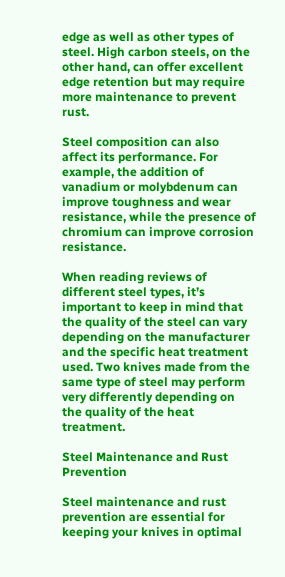edge as well as other types of steel. High carbon steels, on the other hand, can offer excellent edge retention but may require more maintenance to prevent rust.

Steel composition can also affect its performance. For example, the addition of vanadium or molybdenum can improve toughness and wear resistance, while the presence of chromium can improve corrosion resistance.

When reading reviews of different steel types, it’s important to keep in mind that the quality of the steel can vary depending on the manufacturer and the specific heat treatment used. Two knives made from the same type of steel may perform very differently depending on the quality of the heat treatment.

Steel Maintenance and Rust Prevention

Steel maintenance and rust prevention are essential for keeping your knives in optimal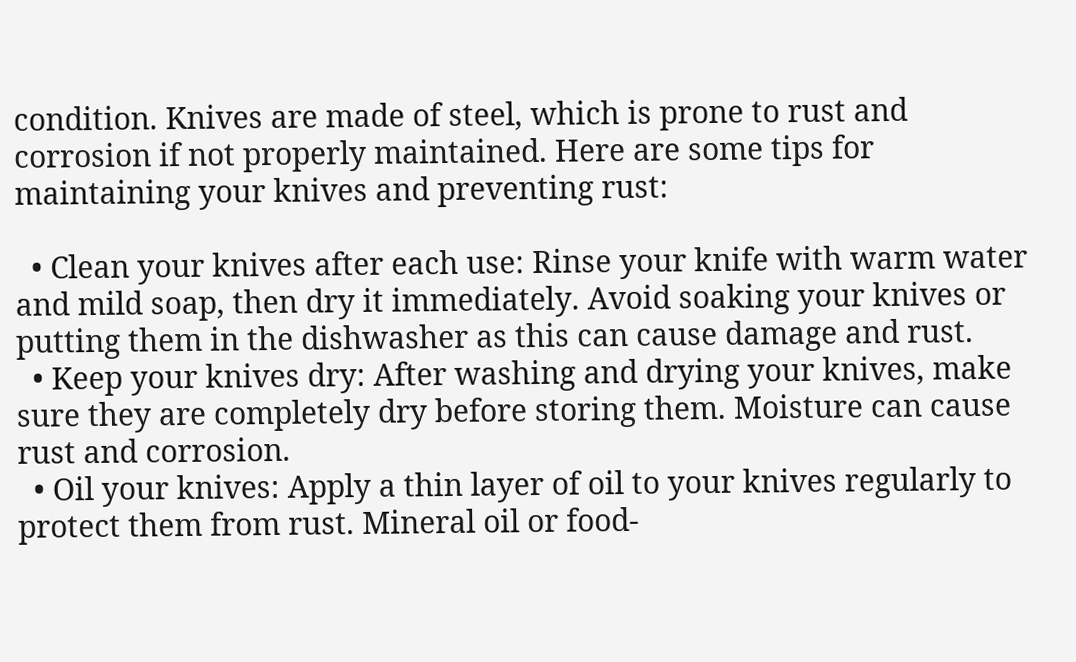condition. Knives are made of steel, which is prone to rust and corrosion if not properly maintained. Here are some tips for maintaining your knives and preventing rust:

  • Clean your knives after each use: Rinse your knife with warm water and mild soap, then dry it immediately. Avoid soaking your knives or putting them in the dishwasher as this can cause damage and rust.
  • Keep your knives dry: After washing and drying your knives, make sure they are completely dry before storing them. Moisture can cause rust and corrosion.
  • Oil your knives: Apply a thin layer of oil to your knives regularly to protect them from rust. Mineral oil or food-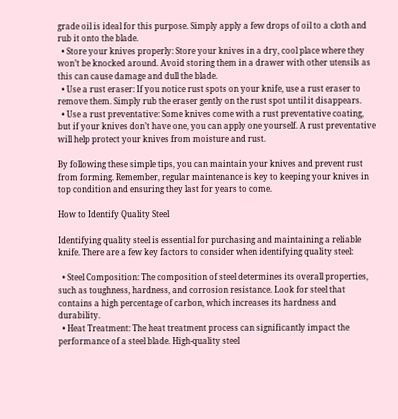grade oil is ideal for this purpose. Simply apply a few drops of oil to a cloth and rub it onto the blade.
  • Store your knives properly: Store your knives in a dry, cool place where they won’t be knocked around. Avoid storing them in a drawer with other utensils as this can cause damage and dull the blade.
  • Use a rust eraser: If you notice rust spots on your knife, use a rust eraser to remove them. Simply rub the eraser gently on the rust spot until it disappears.
  • Use a rust preventative: Some knives come with a rust preventative coating, but if your knives don’t have one, you can apply one yourself. A rust preventative will help protect your knives from moisture and rust.

By following these simple tips, you can maintain your knives and prevent rust from forming. Remember, regular maintenance is key to keeping your knives in top condition and ensuring they last for years to come.

How to Identify Quality Steel

Identifying quality steel is essential for purchasing and maintaining a reliable knife. There are a few key factors to consider when identifying quality steel:

  • Steel Composition: The composition of steel determines its overall properties, such as toughness, hardness, and corrosion resistance. Look for steel that contains a high percentage of carbon, which increases its hardness and durability.
  • Heat Treatment: The heat treatment process can significantly impact the performance of a steel blade. High-quality steel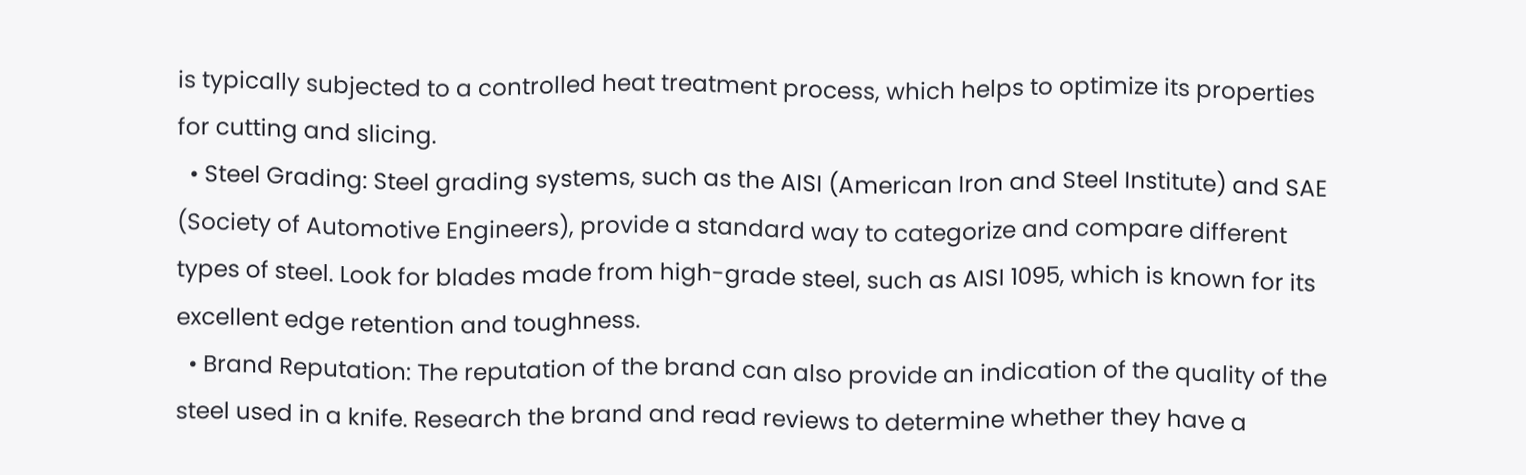is typically subjected to a controlled heat treatment process, which helps to optimize its properties for cutting and slicing.
  • Steel Grading: Steel grading systems, such as the AISI (American Iron and Steel Institute) and SAE (Society of Automotive Engineers), provide a standard way to categorize and compare different types of steel. Look for blades made from high-grade steel, such as AISI 1095, which is known for its excellent edge retention and toughness.
  • Brand Reputation: The reputation of the brand can also provide an indication of the quality of the steel used in a knife. Research the brand and read reviews to determine whether they have a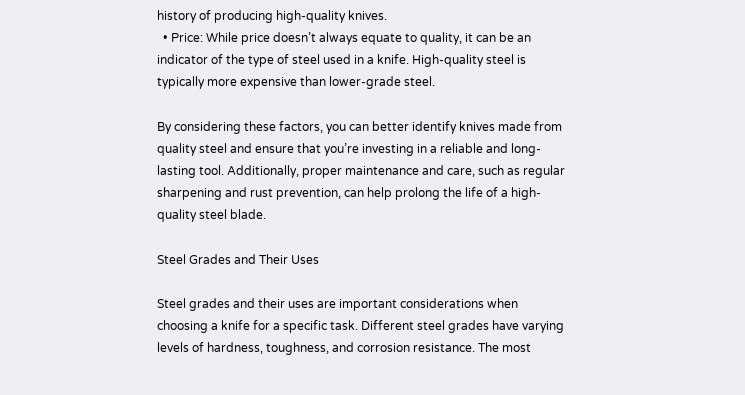history of producing high-quality knives.
  • Price: While price doesn’t always equate to quality, it can be an indicator of the type of steel used in a knife. High-quality steel is typically more expensive than lower-grade steel.

By considering these factors, you can better identify knives made from quality steel and ensure that you’re investing in a reliable and long-lasting tool. Additionally, proper maintenance and care, such as regular sharpening and rust prevention, can help prolong the life of a high-quality steel blade.

Steel Grades and Their Uses

Steel grades and their uses are important considerations when choosing a knife for a specific task. Different steel grades have varying levels of hardness, toughness, and corrosion resistance. The most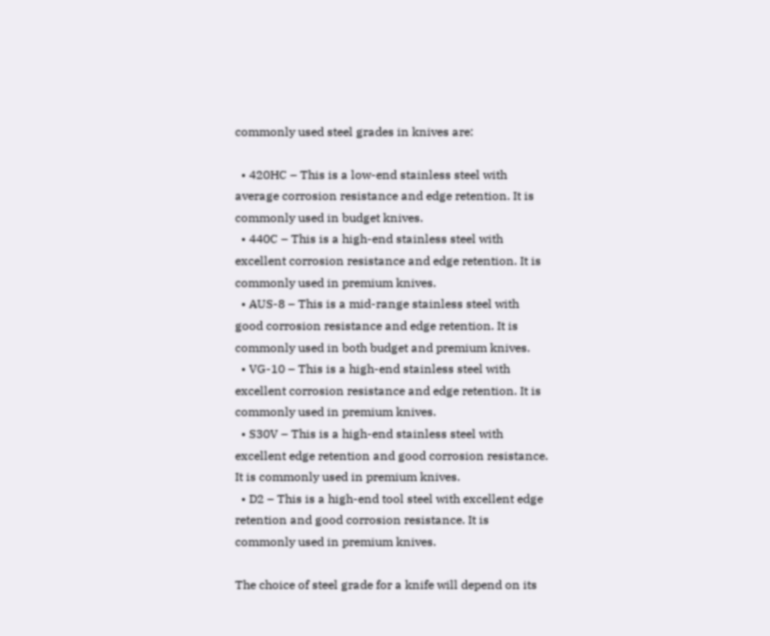commonly used steel grades in knives are:

  • 420HC – This is a low-end stainless steel with average corrosion resistance and edge retention. It is commonly used in budget knives.
  • 440C – This is a high-end stainless steel with excellent corrosion resistance and edge retention. It is commonly used in premium knives.
  • AUS-8 – This is a mid-range stainless steel with good corrosion resistance and edge retention. It is commonly used in both budget and premium knives.
  • VG-10 – This is a high-end stainless steel with excellent corrosion resistance and edge retention. It is commonly used in premium knives.
  • S30V – This is a high-end stainless steel with excellent edge retention and good corrosion resistance. It is commonly used in premium knives.
  • D2 – This is a high-end tool steel with excellent edge retention and good corrosion resistance. It is commonly used in premium knives.

The choice of steel grade for a knife will depend on its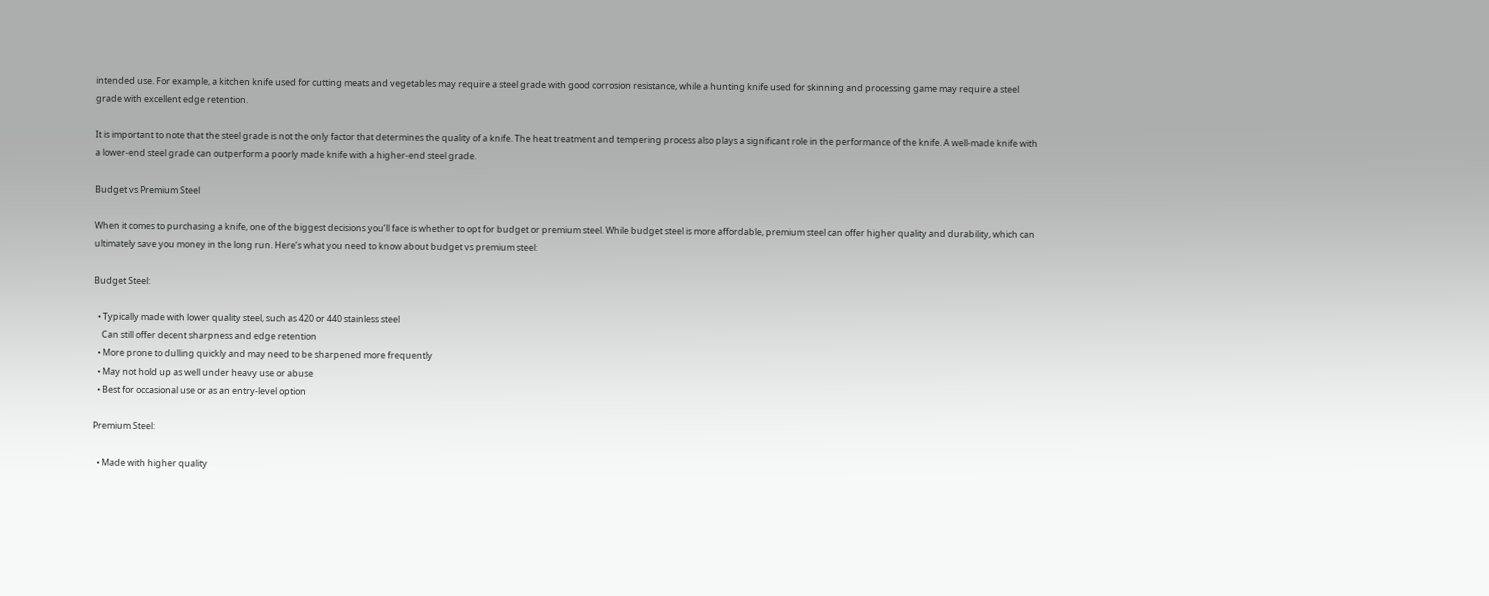intended use. For example, a kitchen knife used for cutting meats and vegetables may require a steel grade with good corrosion resistance, while a hunting knife used for skinning and processing game may require a steel grade with excellent edge retention.

It is important to note that the steel grade is not the only factor that determines the quality of a knife. The heat treatment and tempering process also plays a significant role in the performance of the knife. A well-made knife with a lower-end steel grade can outperform a poorly made knife with a higher-end steel grade.

Budget vs Premium Steel

When it comes to purchasing a knife, one of the biggest decisions you’ll face is whether to opt for budget or premium steel. While budget steel is more affordable, premium steel can offer higher quality and durability, which can ultimately save you money in the long run. Here’s what you need to know about budget vs premium steel:

Budget Steel:

  • Typically made with lower quality steel, such as 420 or 440 stainless steel
    Can still offer decent sharpness and edge retention
  • More prone to dulling quickly and may need to be sharpened more frequently
  • May not hold up as well under heavy use or abuse
  • Best for occasional use or as an entry-level option

Premium Steel:

  • Made with higher quality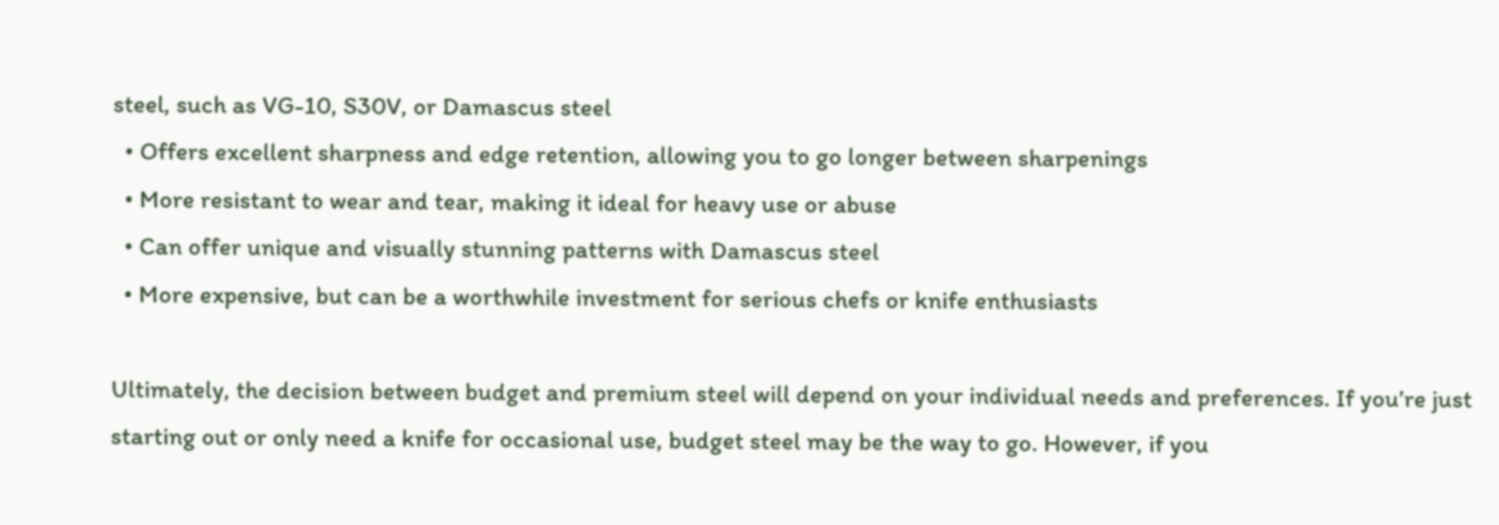steel, such as VG-10, S30V, or Damascus steel
  • Offers excellent sharpness and edge retention, allowing you to go longer between sharpenings
  • More resistant to wear and tear, making it ideal for heavy use or abuse
  • Can offer unique and visually stunning patterns with Damascus steel
  • More expensive, but can be a worthwhile investment for serious chefs or knife enthusiasts

Ultimately, the decision between budget and premium steel will depend on your individual needs and preferences. If you’re just starting out or only need a knife for occasional use, budget steel may be the way to go. However, if you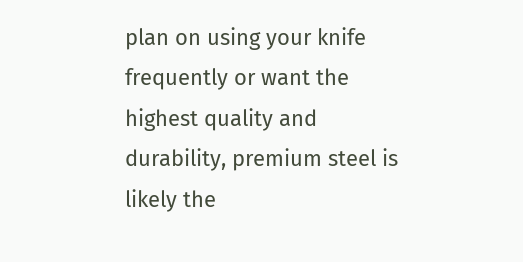plan on using your knife frequently or want the highest quality and durability, premium steel is likely the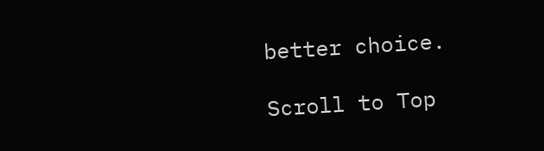better choice.

Scroll to Top